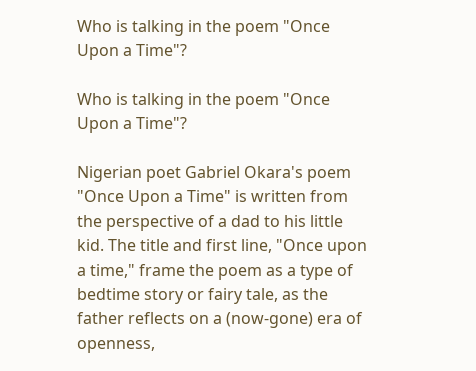Who is talking in the poem "Once Upon a Time"?

Who is talking in the poem "Once Upon a Time"?

Nigerian poet Gabriel Okara's poem "Once Upon a Time" is written from the perspective of a dad to his little kid. The title and first line, "Once upon a time," frame the poem as a type of bedtime story or fairy tale, as the father reflects on a (now-gone) era of openness,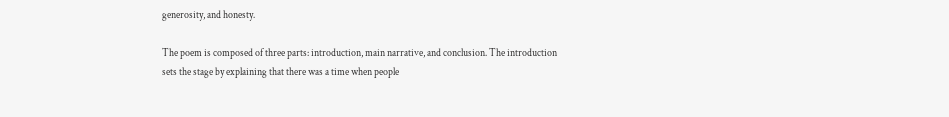generosity, and honesty.

The poem is composed of three parts: introduction, main narrative, and conclusion. The introduction sets the stage by explaining that there was a time when people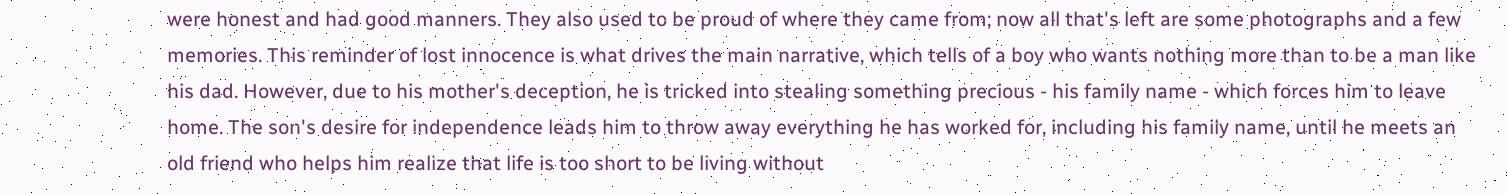were honest and had good manners. They also used to be proud of where they came from; now all that's left are some photographs and a few memories. This reminder of lost innocence is what drives the main narrative, which tells of a boy who wants nothing more than to be a man like his dad. However, due to his mother's deception, he is tricked into stealing something precious - his family name - which forces him to leave home. The son's desire for independence leads him to throw away everything he has worked for, including his family name, until he meets an old friend who helps him realize that life is too short to be living without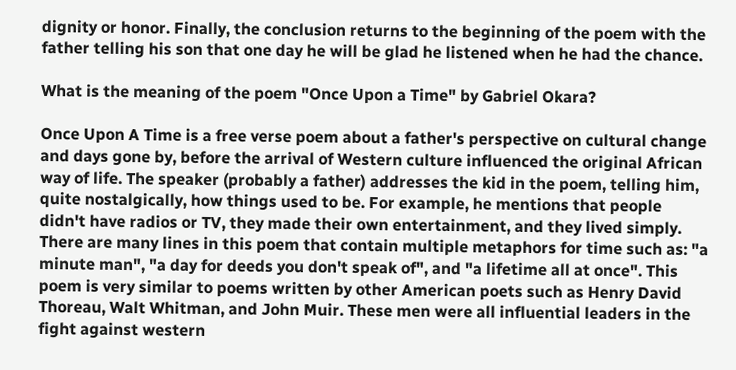dignity or honor. Finally, the conclusion returns to the beginning of the poem with the father telling his son that one day he will be glad he listened when he had the chance.

What is the meaning of the poem "Once Upon a Time" by Gabriel Okara?

Once Upon A Time is a free verse poem about a father's perspective on cultural change and days gone by, before the arrival of Western culture influenced the original African way of life. The speaker (probably a father) addresses the kid in the poem, telling him, quite nostalgically, how things used to be. For example, he mentions that people didn't have radios or TV, they made their own entertainment, and they lived simply. There are many lines in this poem that contain multiple metaphors for time such as: "a minute man", "a day for deeds you don't speak of", and "a lifetime all at once". This poem is very similar to poems written by other American poets such as Henry David Thoreau, Walt Whitman, and John Muir. These men were all influential leaders in the fight against western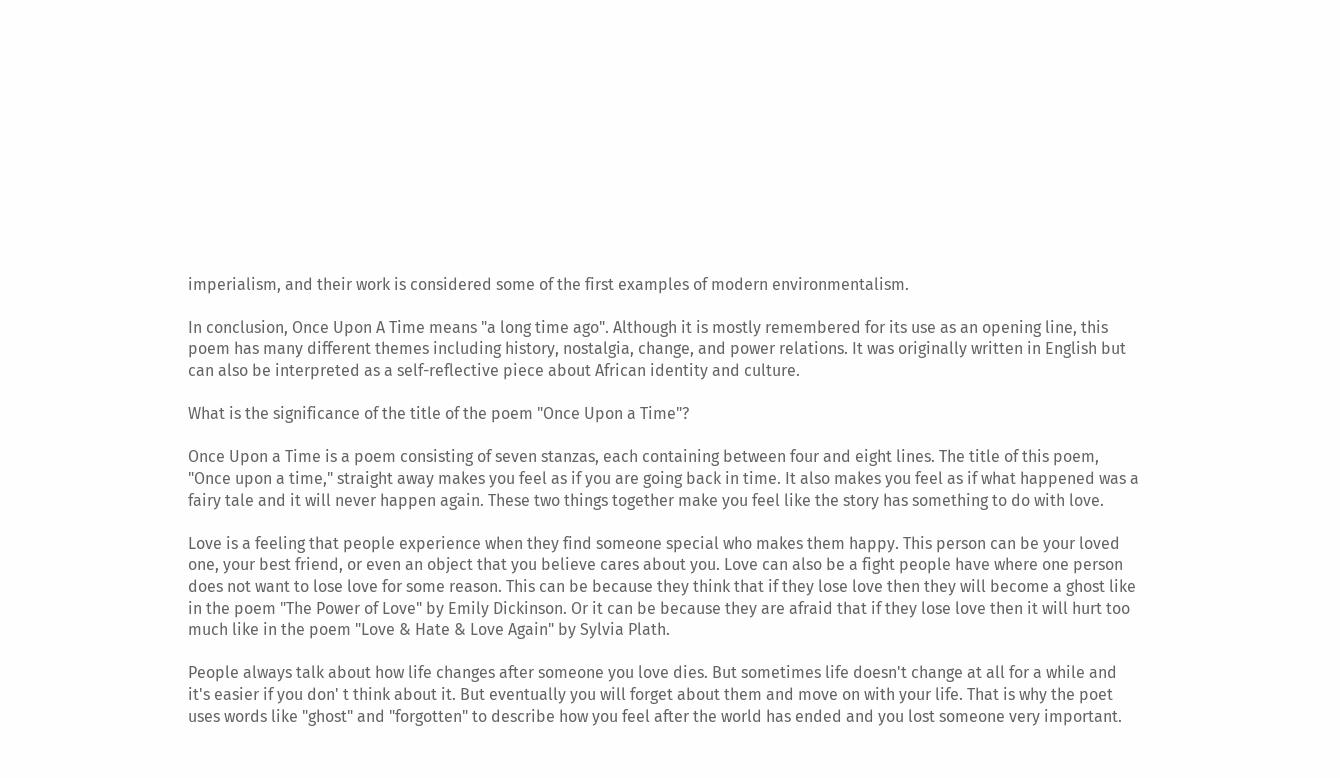imperialism, and their work is considered some of the first examples of modern environmentalism.

In conclusion, Once Upon A Time means "a long time ago". Although it is mostly remembered for its use as an opening line, this poem has many different themes including history, nostalgia, change, and power relations. It was originally written in English but can also be interpreted as a self-reflective piece about African identity and culture.

What is the significance of the title of the poem "Once Upon a Time"?

Once Upon a Time is a poem consisting of seven stanzas, each containing between four and eight lines. The title of this poem, "Once upon a time," straight away makes you feel as if you are going back in time. It also makes you feel as if what happened was a fairy tale and it will never happen again. These two things together make you feel like the story has something to do with love.

Love is a feeling that people experience when they find someone special who makes them happy. This person can be your loved one, your best friend, or even an object that you believe cares about you. Love can also be a fight people have where one person does not want to lose love for some reason. This can be because they think that if they lose love then they will become a ghost like in the poem "The Power of Love" by Emily Dickinson. Or it can be because they are afraid that if they lose love then it will hurt too much like in the poem "Love & Hate & Love Again" by Sylvia Plath.

People always talk about how life changes after someone you love dies. But sometimes life doesn't change at all for a while and it's easier if you don' t think about it. But eventually you will forget about them and move on with your life. That is why the poet uses words like "ghost" and "forgotten" to describe how you feel after the world has ended and you lost someone very important.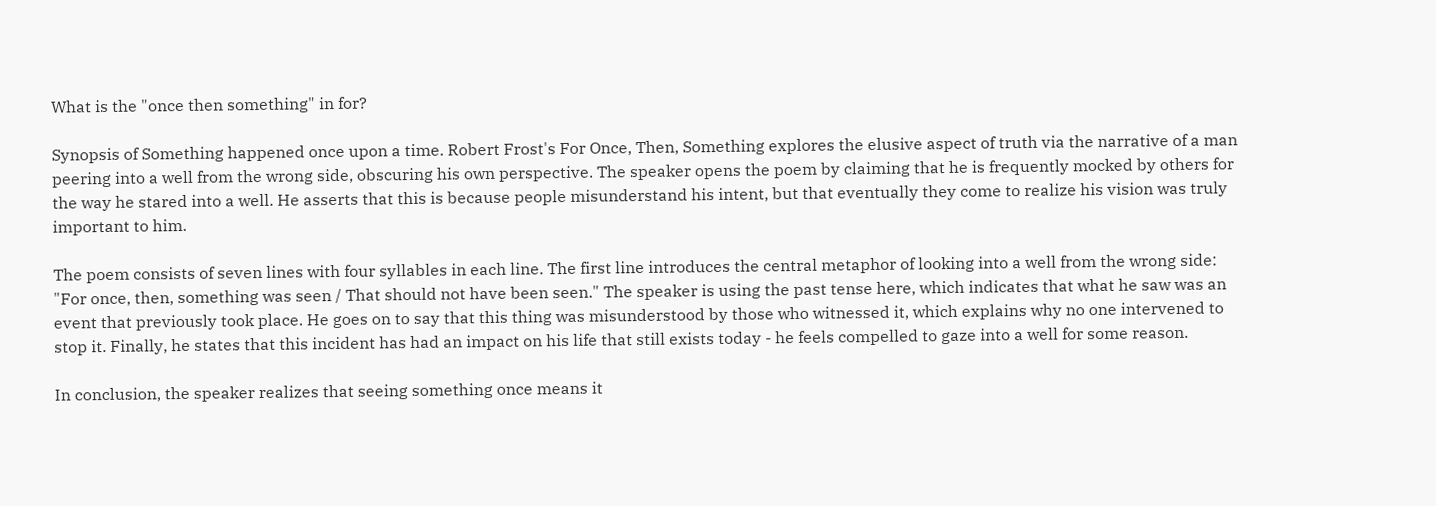What is the "once then something" in for?

Synopsis of Something happened once upon a time. Robert Frost's For Once, Then, Something explores the elusive aspect of truth via the narrative of a man peering into a well from the wrong side, obscuring his own perspective. The speaker opens the poem by claiming that he is frequently mocked by others for the way he stared into a well. He asserts that this is because people misunderstand his intent, but that eventually they come to realize his vision was truly important to him.

The poem consists of seven lines with four syllables in each line. The first line introduces the central metaphor of looking into a well from the wrong side: "For once, then, something was seen / That should not have been seen." The speaker is using the past tense here, which indicates that what he saw was an event that previously took place. He goes on to say that this thing was misunderstood by those who witnessed it, which explains why no one intervened to stop it. Finally, he states that this incident has had an impact on his life that still exists today - he feels compelled to gaze into a well for some reason.

In conclusion, the speaker realizes that seeing something once means it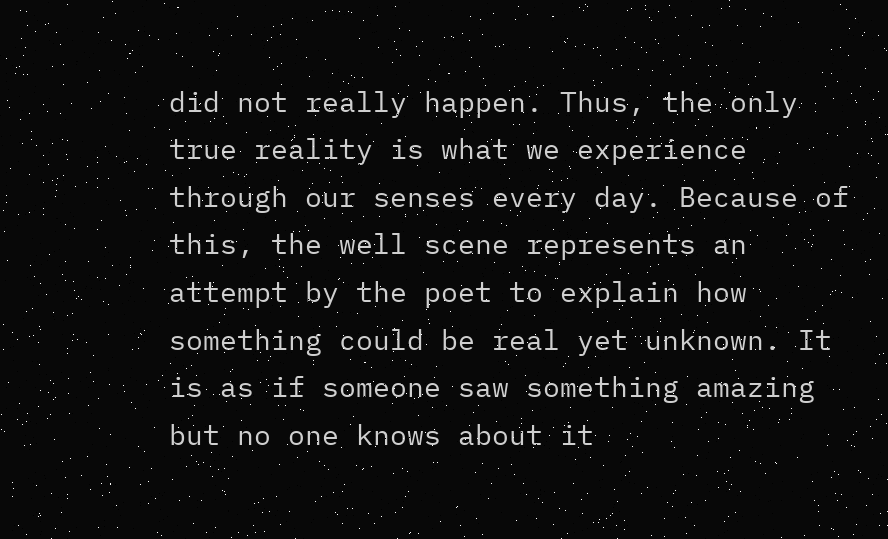did not really happen. Thus, the only true reality is what we experience through our senses every day. Because of this, the well scene represents an attempt by the poet to explain how something could be real yet unknown. It is as if someone saw something amazing but no one knows about it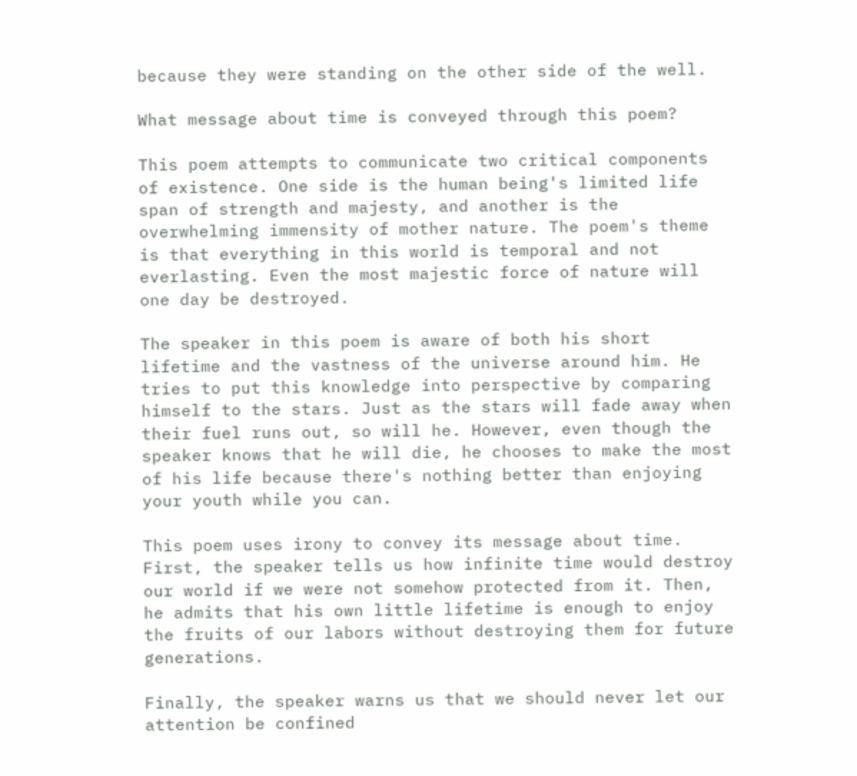because they were standing on the other side of the well.

What message about time is conveyed through this poem?

This poem attempts to communicate two critical components of existence. One side is the human being's limited life span of strength and majesty, and another is the overwhelming immensity of mother nature. The poem's theme is that everything in this world is temporal and not everlasting. Even the most majestic force of nature will one day be destroyed.

The speaker in this poem is aware of both his short lifetime and the vastness of the universe around him. He tries to put this knowledge into perspective by comparing himself to the stars. Just as the stars will fade away when their fuel runs out, so will he. However, even though the speaker knows that he will die, he chooses to make the most of his life because there's nothing better than enjoying your youth while you can.

This poem uses irony to convey its message about time. First, the speaker tells us how infinite time would destroy our world if we were not somehow protected from it. Then, he admits that his own little lifetime is enough to enjoy the fruits of our labors without destroying them for future generations.

Finally, the speaker warns us that we should never let our attention be confined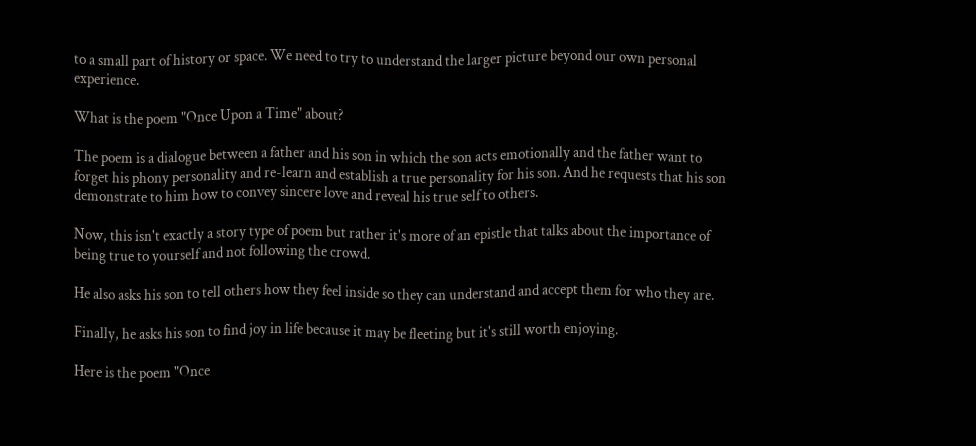to a small part of history or space. We need to try to understand the larger picture beyond our own personal experience.

What is the poem "Once Upon a Time" about?

The poem is a dialogue between a father and his son in which the son acts emotionally and the father want to forget his phony personality and re-learn and establish a true personality for his son. And he requests that his son demonstrate to him how to convey sincere love and reveal his true self to others.

Now, this isn't exactly a story type of poem but rather it's more of an epistle that talks about the importance of being true to yourself and not following the crowd.

He also asks his son to tell others how they feel inside so they can understand and accept them for who they are.

Finally, he asks his son to find joy in life because it may be fleeting but it's still worth enjoying.

Here is the poem "Once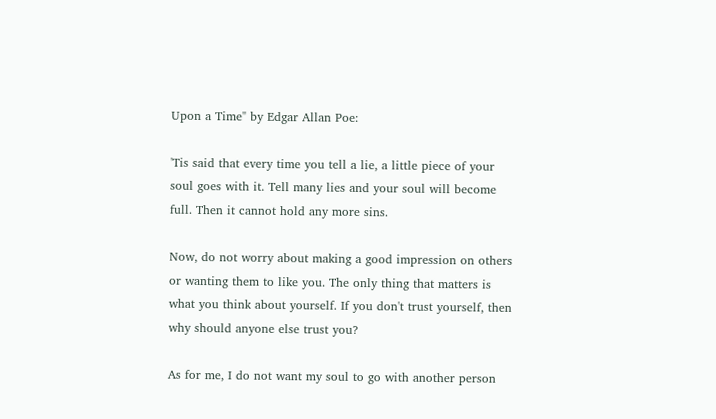Upon a Time" by Edgar Allan Poe:

'Tis said that every time you tell a lie, a little piece of your soul goes with it. Tell many lies and your soul will become full. Then it cannot hold any more sins.

Now, do not worry about making a good impression on others or wanting them to like you. The only thing that matters is what you think about yourself. If you don't trust yourself, then why should anyone else trust you?

As for me, I do not want my soul to go with another person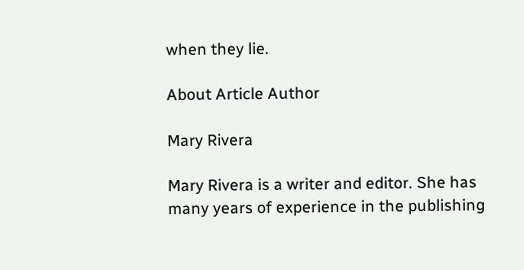when they lie.

About Article Author

Mary Rivera

Mary Rivera is a writer and editor. She has many years of experience in the publishing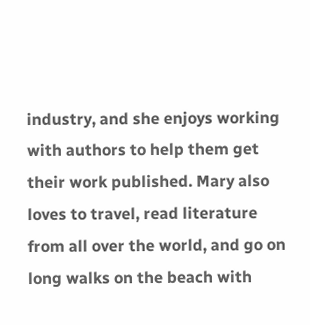industry, and she enjoys working with authors to help them get their work published. Mary also loves to travel, read literature from all over the world, and go on long walks on the beach with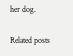her dog.

Related posts